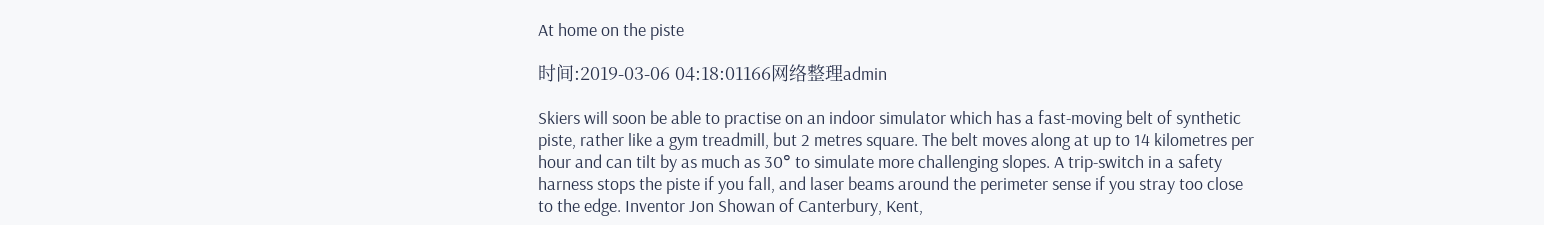At home on the piste

时间:2019-03-06 04:18:01166网络整理admin

Skiers will soon be able to practise on an indoor simulator which has a fast-moving belt of synthetic piste, rather like a gym treadmill, but 2 metres square. The belt moves along at up to 14 kilometres per hour and can tilt by as much as 30° to simulate more challenging slopes. A trip-switch in a safety harness stops the piste if you fall, and laser beams around the perimeter sense if you stray too close to the edge. Inventor Jon Showan of Canterbury, Kent,